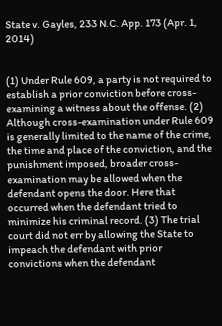State v. Gayles, 233 N.C. App. 173 (Apr. 1, 2014)


(1) Under Rule 609, a party is not required to establish a prior conviction before cross-examining a witness about the offense. (2) Although cross-examination under Rule 609 is generally limited to the name of the crime, the time and place of the conviction, and the punishment imposed, broader cross-examination may be allowed when the defendant opens the door. Here that occurred when the defendant tried to minimize his criminal record. (3) The trial court did not err by allowing the State to impeach the defendant with prior convictions when the defendant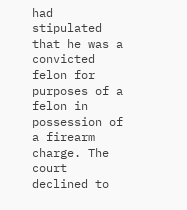had stipulated that he was a convicted felon for purposes of a felon in possession of a firearm charge. The court declined to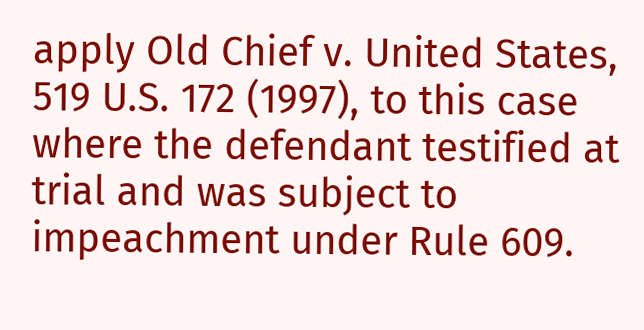apply Old Chief v. United States, 519 U.S. 172 (1997), to this case where the defendant testified at trial and was subject to impeachment under Rule 609.